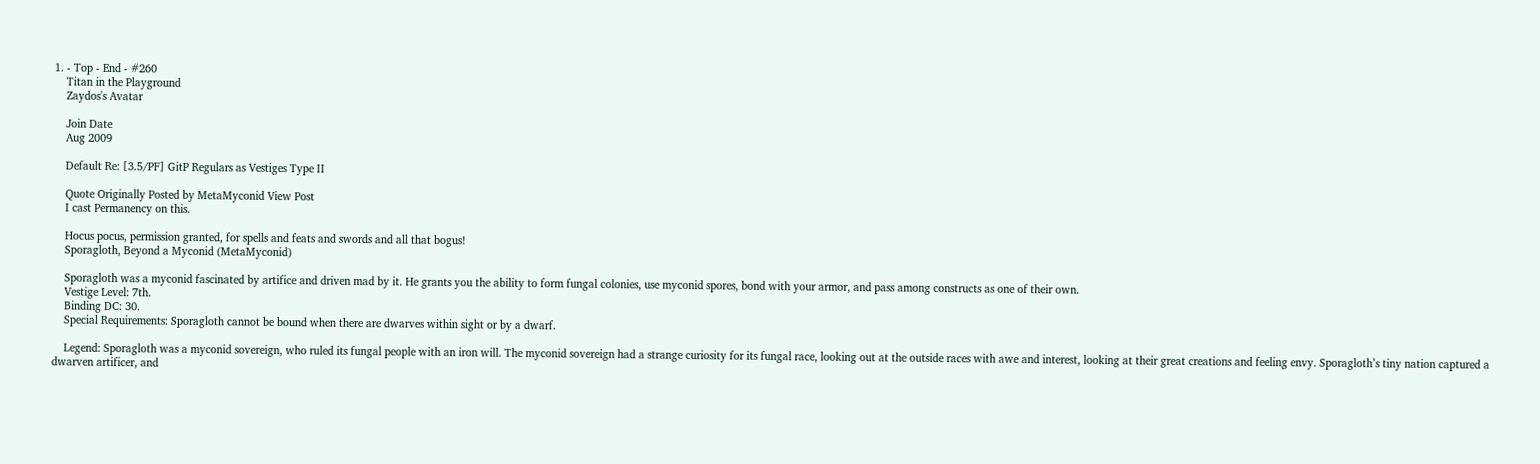1. - Top - End - #260
    Titan in the Playground
    Zaydos's Avatar

    Join Date
    Aug 2009

    Default Re: [3.5/PF] GitP Regulars as Vestiges Type II

    Quote Originally Posted by MetaMyconid View Post
    I cast Permanency on this.

    Hocus pocus, permission granted, for spells and feats and swords and all that bogus!
    Sporagloth, Beyond a Myconid (MetaMyconid)

    Sporagloth was a myconid fascinated by artifice and driven mad by it. He grants you the ability to form fungal colonies, use myconid spores, bond with your armor, and pass among constructs as one of their own.
    Vestige Level: 7th.
    Binding DC: 30.
    Special Requirements: Sporagloth cannot be bound when there are dwarves within sight or by a dwarf.

    Legend: Sporagloth was a myconid sovereign, who ruled its fungal people with an iron will. The myconid sovereign had a strange curiosity for its fungal race, looking out at the outside races with awe and interest, looking at their great creations and feeling envy. Sporagloth’s tiny nation captured a dwarven artificer, and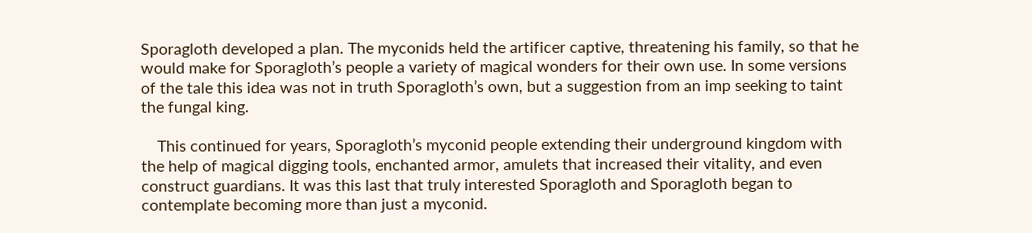Sporagloth developed a plan. The myconids held the artificer captive, threatening his family, so that he would make for Sporagloth’s people a variety of magical wonders for their own use. In some versions of the tale this idea was not in truth Sporagloth’s own, but a suggestion from an imp seeking to taint the fungal king.

    This continued for years, Sporagloth’s myconid people extending their underground kingdom with the help of magical digging tools, enchanted armor, amulets that increased their vitality, and even construct guardians. It was this last that truly interested Sporagloth and Sporagloth began to contemplate becoming more than just a myconid.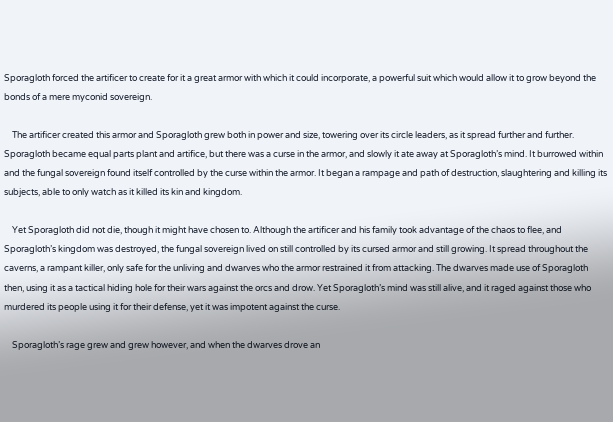Sporagloth forced the artificer to create for it a great armor with which it could incorporate, a powerful suit which would allow it to grow beyond the bonds of a mere myconid sovereign.

    The artificer created this armor and Sporagloth grew both in power and size, towering over its circle leaders, as it spread further and further. Sporagloth became equal parts plant and artifice, but there was a curse in the armor, and slowly it ate away at Sporagloth’s mind. It burrowed within and the fungal sovereign found itself controlled by the curse within the armor. It began a rampage and path of destruction, slaughtering and killing its subjects, able to only watch as it killed its kin and kingdom.

    Yet Sporagloth did not die, though it might have chosen to. Although the artificer and his family took advantage of the chaos to flee, and Sporagloth’s kingdom was destroyed, the fungal sovereign lived on still controlled by its cursed armor and still growing. It spread throughout the caverns, a rampant killer, only safe for the unliving and dwarves who the armor restrained it from attacking. The dwarves made use of Sporagloth then, using it as a tactical hiding hole for their wars against the orcs and drow. Yet Sporagloth’s mind was still alive, and it raged against those who murdered its people using it for their defense, yet it was impotent against the curse.

    Sporagloth’s rage grew and grew however, and when the dwarves drove an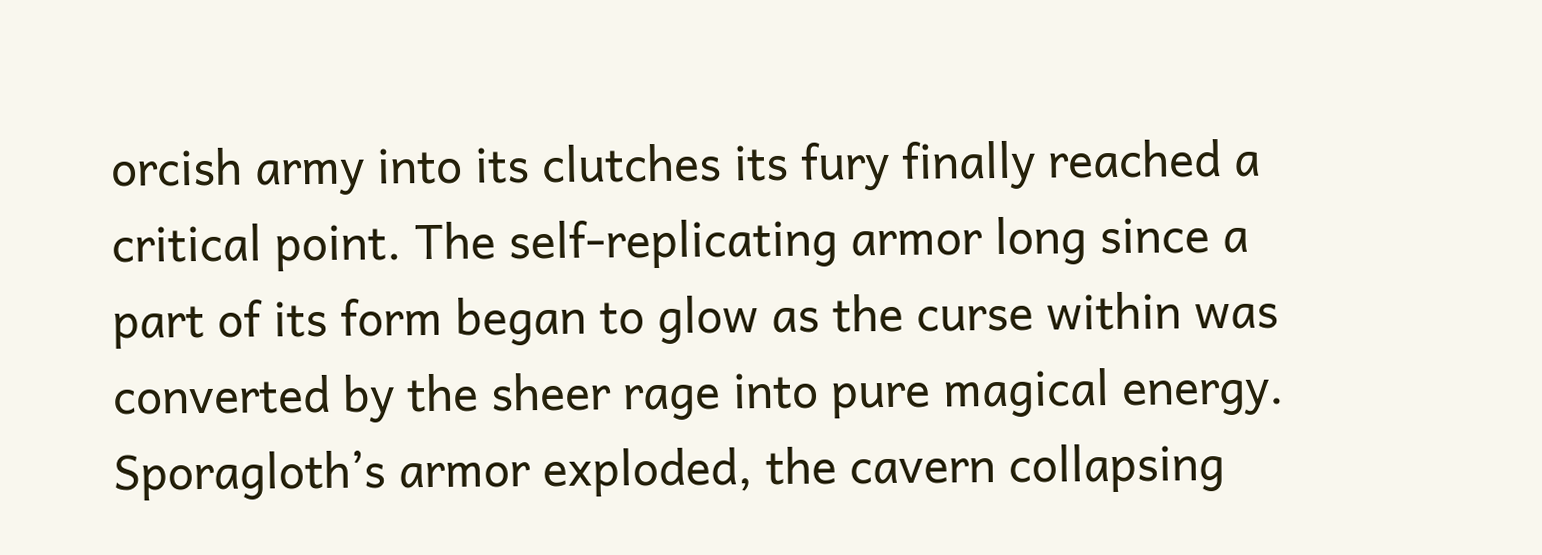orcish army into its clutches its fury finally reached a critical point. The self-replicating armor long since a part of its form began to glow as the curse within was converted by the sheer rage into pure magical energy. Sporagloth’s armor exploded, the cavern collapsing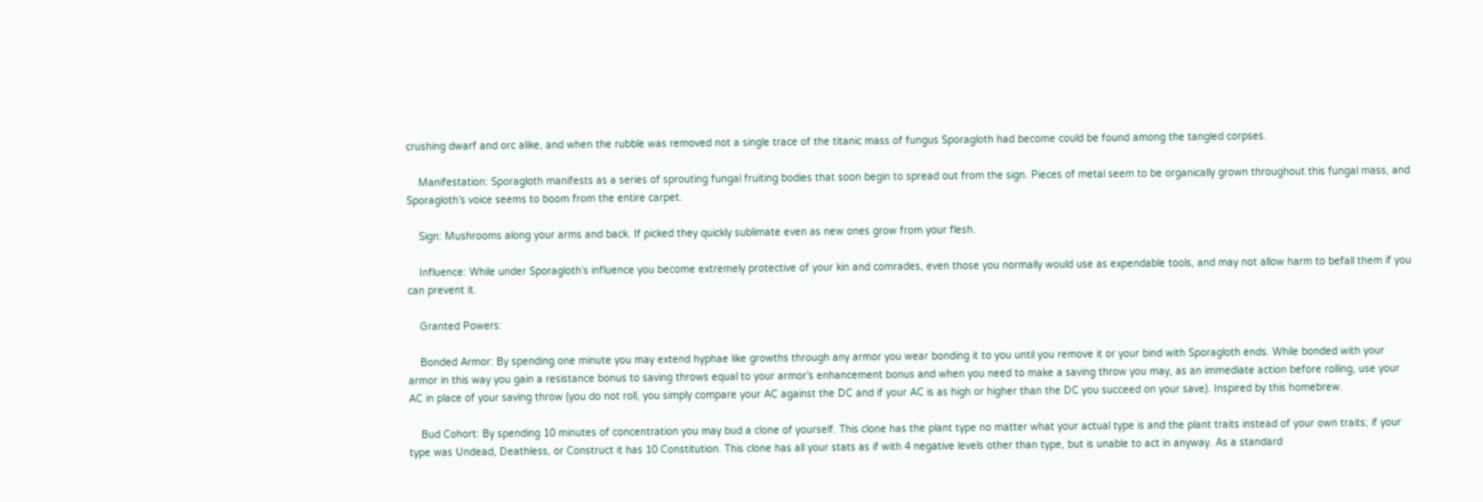crushing dwarf and orc alike, and when the rubble was removed not a single trace of the titanic mass of fungus Sporagloth had become could be found among the tangled corpses.

    Manifestation: Sporagloth manifests as a series of sprouting fungal fruiting bodies that soon begin to spread out from the sign. Pieces of metal seem to be organically grown throughout this fungal mass, and Sporagloth’s voice seems to boom from the entire carpet.

    Sign: Mushrooms along your arms and back. If picked they quickly sublimate even as new ones grow from your flesh.

    Influence: While under Sporagloth’s influence you become extremely protective of your kin and comrades, even those you normally would use as expendable tools, and may not allow harm to befall them if you can prevent it.

    Granted Powers:

    Bonded Armor: By spending one minute you may extend hyphae like growths through any armor you wear bonding it to you until you remove it or your bind with Sporagloth ends. While bonded with your armor in this way you gain a resistance bonus to saving throws equal to your armor’s enhancement bonus and when you need to make a saving throw you may, as an immediate action before rolling, use your AC in place of your saving throw (you do not roll, you simply compare your AC against the DC and if your AC is as high or higher than the DC you succeed on your save). Inspired by this homebrew.

    Bud Cohort: By spending 10 minutes of concentration you may bud a clone of yourself. This clone has the plant type no matter what your actual type is and the plant traits instead of your own traits; if your type was Undead, Deathless, or Construct it has 10 Constitution. This clone has all your stats as if with 4 negative levels other than type, but is unable to act in anyway. As a standard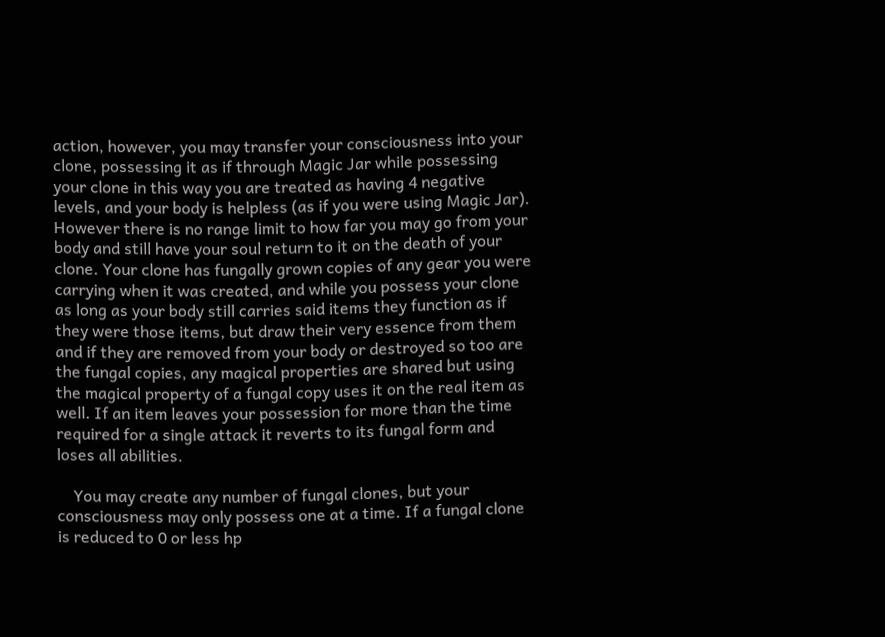action, however, you may transfer your consciousness into your clone, possessing it as if through Magic Jar while possessing your clone in this way you are treated as having 4 negative levels, and your body is helpless (as if you were using Magic Jar). However there is no range limit to how far you may go from your body and still have your soul return to it on the death of your clone. Your clone has fungally grown copies of any gear you were carrying when it was created, and while you possess your clone as long as your body still carries said items they function as if they were those items, but draw their very essence from them and if they are removed from your body or destroyed so too are the fungal copies, any magical properties are shared but using the magical property of a fungal copy uses it on the real item as well. If an item leaves your possession for more than the time required for a single attack it reverts to its fungal form and loses all abilities.

    You may create any number of fungal clones, but your consciousness may only possess one at a time. If a fungal clone is reduced to 0 or less hp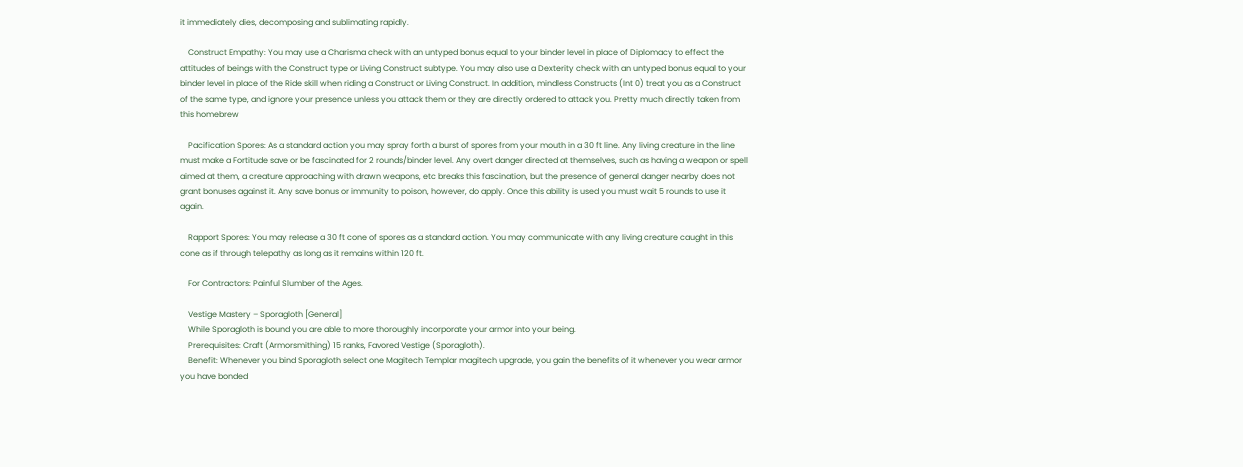it immediately dies, decomposing and sublimating rapidly.

    Construct Empathy: You may use a Charisma check with an untyped bonus equal to your binder level in place of Diplomacy to effect the attitudes of beings with the Construct type or Living Construct subtype. You may also use a Dexterity check with an untyped bonus equal to your binder level in place of the Ride skill when riding a Construct or Living Construct. In addition, mindless Constructs (Int 0) treat you as a Construct of the same type, and ignore your presence unless you attack them or they are directly ordered to attack you. Pretty much directly taken from this homebrew

    Pacification Spores: As a standard action you may spray forth a burst of spores from your mouth in a 30 ft line. Any living creature in the line must make a Fortitude save or be fascinated for 2 rounds/binder level. Any overt danger directed at themselves, such as having a weapon or spell aimed at them, a creature approaching with drawn weapons, etc breaks this fascination, but the presence of general danger nearby does not grant bonuses against it. Any save bonus or immunity to poison, however, do apply. Once this ability is used you must wait 5 rounds to use it again.

    Rapport Spores: You may release a 30 ft cone of spores as a standard action. You may communicate with any living creature caught in this cone as if through telepathy as long as it remains within 120 ft.

    For Contractors: Painful Slumber of the Ages.

    Vestige Mastery – Sporagloth [General]
    While Sporagloth is bound you are able to more thoroughly incorporate your armor into your being.
    Prerequisites: Craft (Armorsmithing) 15 ranks, Favored Vestige (Sporagloth).
    Benefit: Whenever you bind Sporagloth select one Magitech Templar magitech upgrade, you gain the benefits of it whenever you wear armor you have bonded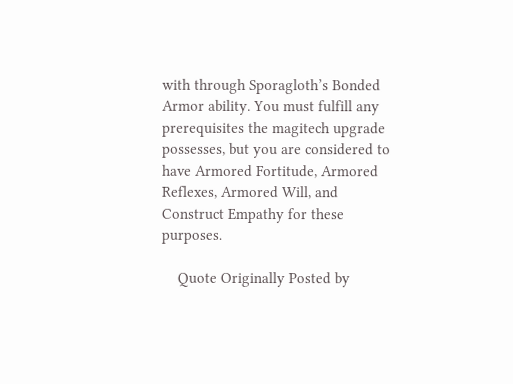with through Sporagloth’s Bonded Armor ability. You must fulfill any prerequisites the magitech upgrade possesses, but you are considered to have Armored Fortitude, Armored Reflexes, Armored Will, and Construct Empathy for these purposes.

    Quote Originally Posted by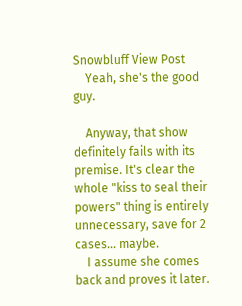Snowbluff View Post
    Yeah, she's the good guy.

    Anyway, that show definitely fails with its premise. It's clear the whole "kiss to seal their powers" thing is entirely unnecessary, save for 2 cases... maybe.
    I assume she comes back and proves it later.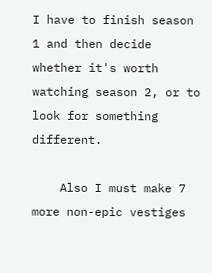I have to finish season 1 and then decide whether it's worth watching season 2, or to look for something different.

    Also I must make 7 more non-epic vestiges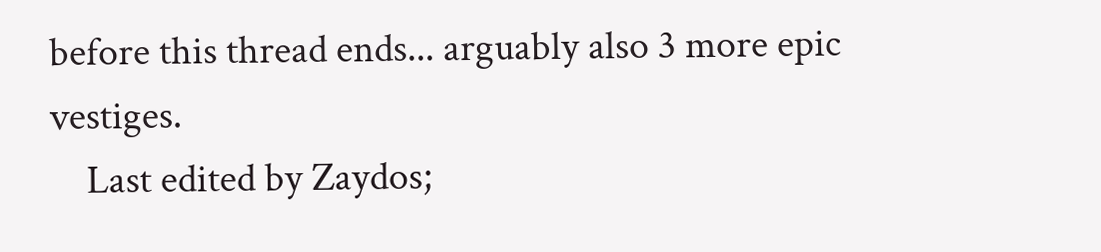before this thread ends... arguably also 3 more epic vestiges.
    Last edited by Zaydos;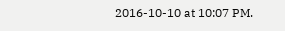2016-10-10 at 10:07 PM.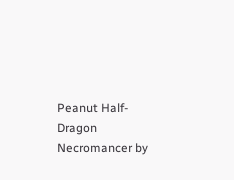Peanut Half-Dragon Necromancer by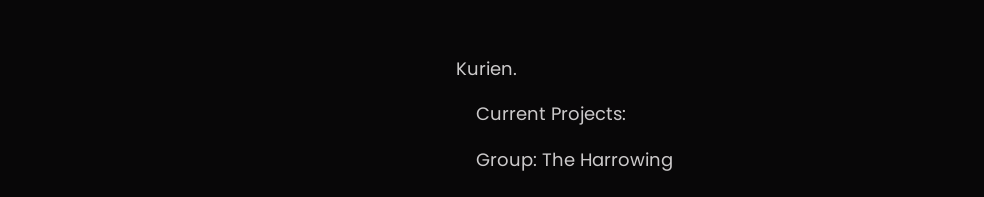Kurien.

    Current Projects:

    Group: The Harrowing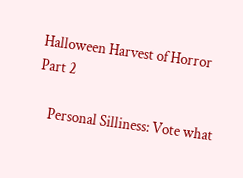Halloween Harvest of Horror Part 2

    Personal Silliness: Vote what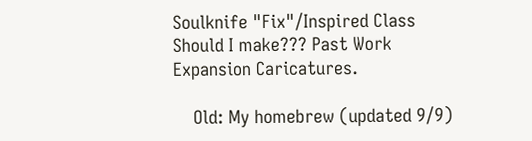Soulknife "Fix"/Inspired Class Should I make??? Past Work Expansion Caricatures.

    Old: My homebrew (updated 9/9)